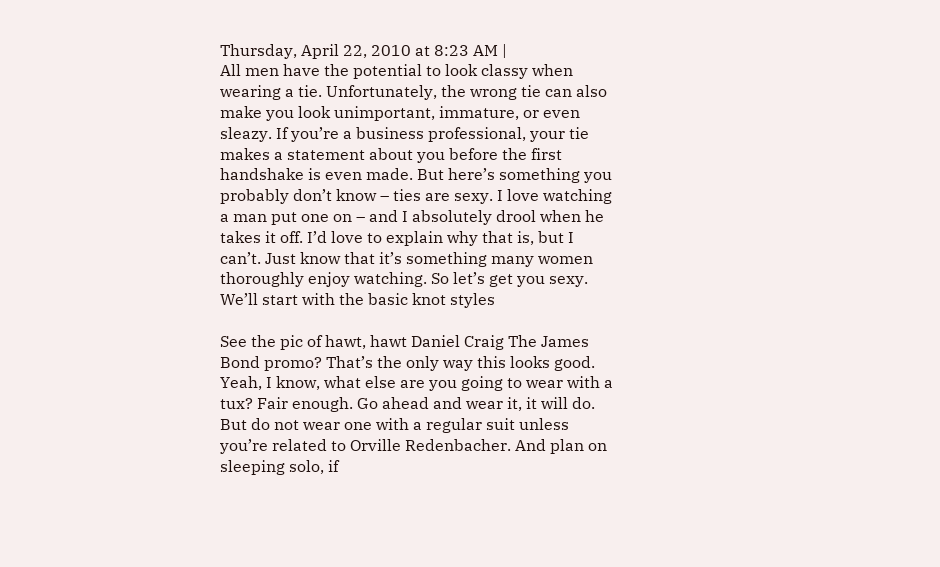Thursday, April 22, 2010 at 8:23 AM |
All men have the potential to look classy when wearing a tie. Unfortunately, the wrong tie can also make you look unimportant, immature, or even sleazy. If you’re a business professional, your tie makes a statement about you before the first handshake is even made. But here’s something you probably don’t know – ties are sexy. I love watching a man put one on – and I absolutely drool when he takes it off. I’d love to explain why that is, but I can’t. Just know that it’s something many women thoroughly enjoy watching. So let’s get you sexy. We’ll start with the basic knot styles

See the pic of hawt, hawt Daniel Craig The James Bond promo? That’s the only way this looks good. Yeah, I know, what else are you going to wear with a tux? Fair enough. Go ahead and wear it, it will do. But do not wear one with a regular suit unless you’re related to Orville Redenbacher. And plan on sleeping solo, if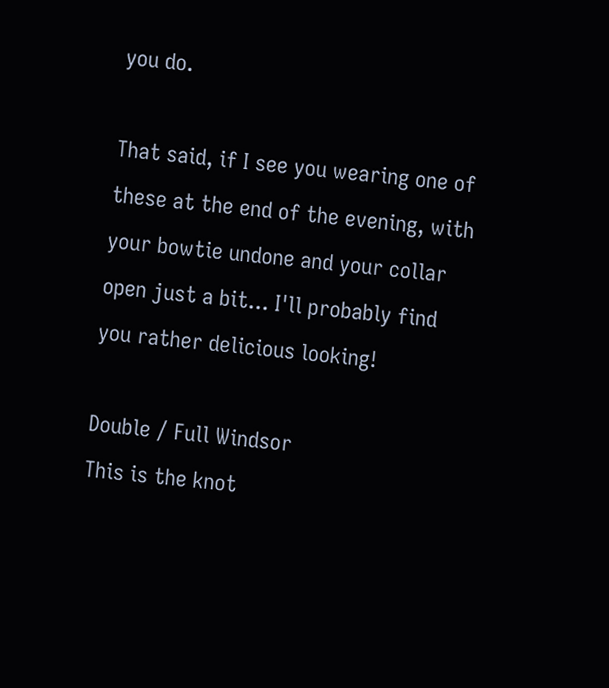you do.

That said, if I see you wearing one of these at the end of the evening, with your bowtie undone and your collar open just a bit... I'll probably find you rather delicious looking!

Double / Full Windsor
This is the knot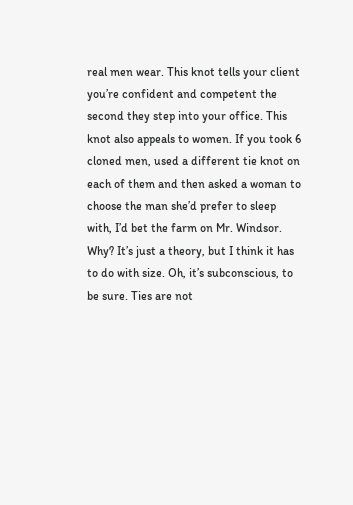real men wear. This knot tells your client you’re confident and competent the second they step into your office. This knot also appeals to women. If you took 6 cloned men, used a different tie knot on each of them and then asked a woman to choose the man she’d prefer to sleep with, I’d bet the farm on Mr. Windsor. Why? It’s just a theory, but I think it has to do with size. Oh, it’s subconscious, to be sure. Ties are not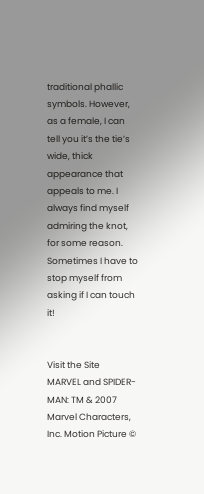traditional phallic symbols. However, as a female, I can tell you it’s the tie’s wide, thick appearance that appeals to me. I always find myself admiring the knot, for some reason. Sometimes I have to stop myself from asking if I can touch it!


Visit the Site
MARVEL and SPIDER-MAN: TM & 2007 Marvel Characters, Inc. Motion Picture ©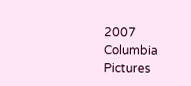2007 Columbia Pictures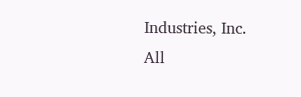Industries, Inc. All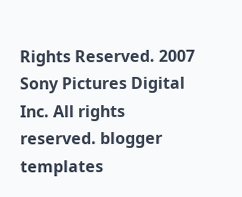Rights Reserved. 2007 Sony Pictures Digital Inc. All rights reserved. blogger templates